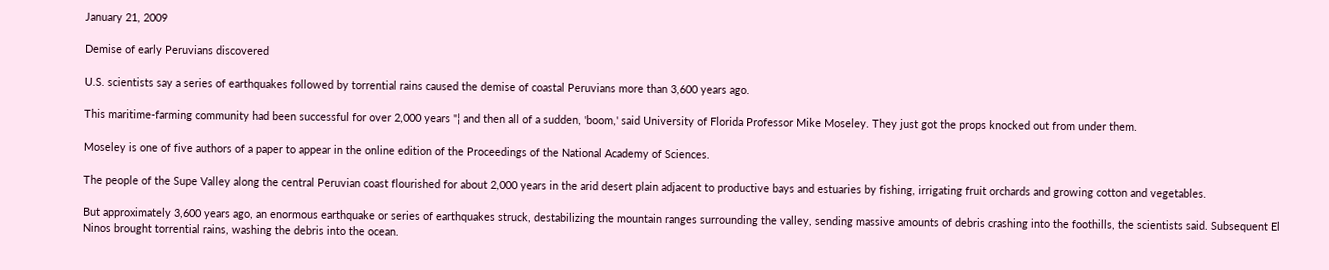January 21, 2009

Demise of early Peruvians discovered

U.S. scientists say a series of earthquakes followed by torrential rains caused the demise of coastal Peruvians more than 3,600 years ago.

This maritime-farming community had been successful for over 2,000 years "¦ and then all of a sudden, 'boom,' said University of Florida Professor Mike Moseley. They just got the props knocked out from under them.

Moseley is one of five authors of a paper to appear in the online edition of the Proceedings of the National Academy of Sciences.

The people of the Supe Valley along the central Peruvian coast flourished for about 2,000 years in the arid desert plain adjacent to productive bays and estuaries by fishing, irrigating fruit orchards and growing cotton and vegetables.

But approximately 3,600 years ago, an enormous earthquake or series of earthquakes struck, destabilizing the mountain ranges surrounding the valley, sending massive amounts of debris crashing into the foothills, the scientists said. Subsequent El Ninos brought torrential rains, washing the debris into the ocean.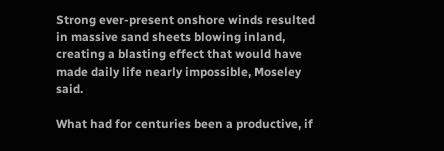Strong ever-present onshore winds resulted in massive sand sheets blowing inland, creating a blasting effect that would have made daily life nearly impossible, Moseley said.

What had for centuries been a productive, if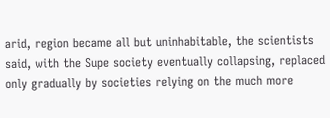arid, region became all but uninhabitable, the scientists said, with the Supe society eventually collapsing, replaced only gradually by societies relying on the much more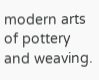modern arts of pottery and weaving.